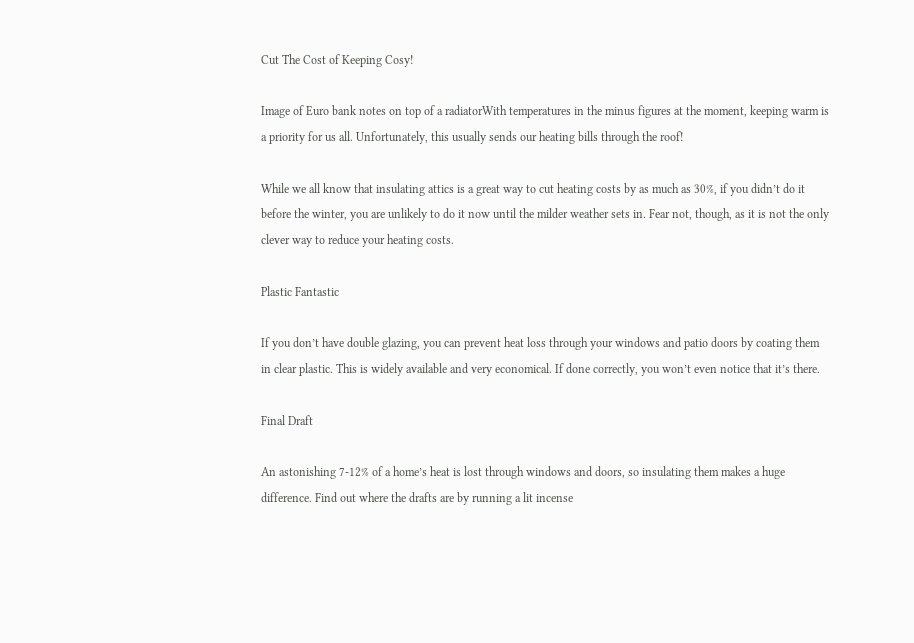Cut The Cost of Keeping Cosy!

Image of Euro bank notes on top of a radiatorWith temperatures in the minus figures at the moment, keeping warm is a priority for us all. Unfortunately, this usually sends our heating bills through the roof!

While we all know that insulating attics is a great way to cut heating costs by as much as 30%, if you didn’t do it before the winter, you are unlikely to do it now until the milder weather sets in. Fear not, though, as it is not the only clever way to reduce your heating costs.

Plastic Fantastic

If you don’t have double glazing, you can prevent heat loss through your windows and patio doors by coating them in clear plastic. This is widely available and very economical. If done correctly, you won’t even notice that it’s there.

Final Draft

An astonishing 7-12% of a home’s heat is lost through windows and doors, so insulating them makes a huge difference. Find out where the drafts are by running a lit incense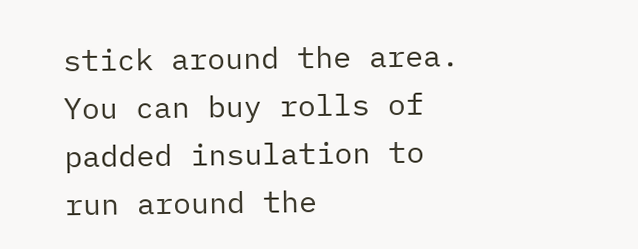stick around the area. You can buy rolls of padded insulation to run around the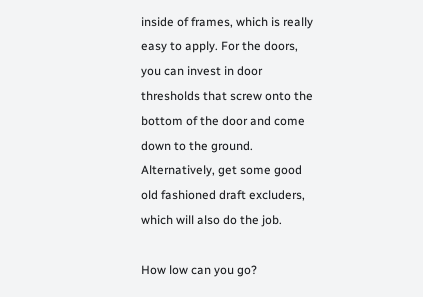inside of frames, which is really easy to apply. For the doors, you can invest in door thresholds that screw onto the bottom of the door and come down to the ground. Alternatively, get some good old fashioned draft excluders, which will also do the job.

How low can you go?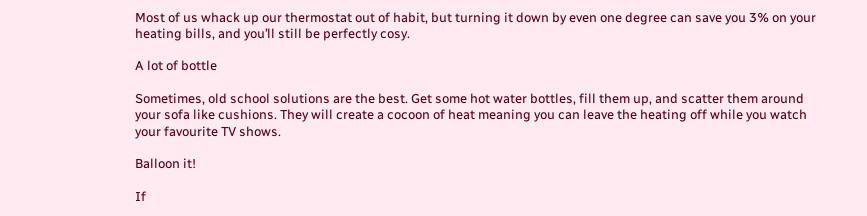Most of us whack up our thermostat out of habit, but turning it down by even one degree can save you 3% on your heating bills, and you’ll still be perfectly cosy.

A lot of bottle

Sometimes, old school solutions are the best. Get some hot water bottles, fill them up, and scatter them around your sofa like cushions. They will create a cocoon of heat meaning you can leave the heating off while you watch your favourite TV shows.

Balloon it!

If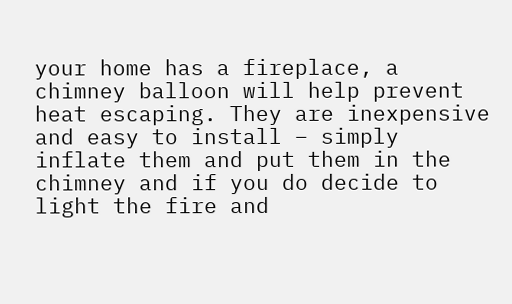your home has a fireplace, a chimney balloon will help prevent heat escaping. They are inexpensive and easy to install – simply inflate them and put them in the chimney and if you do decide to light the fire and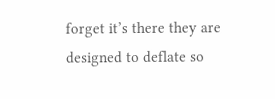forget it’s there they are designed to deflate so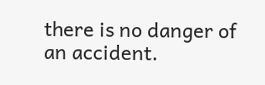there is no danger of an accident.